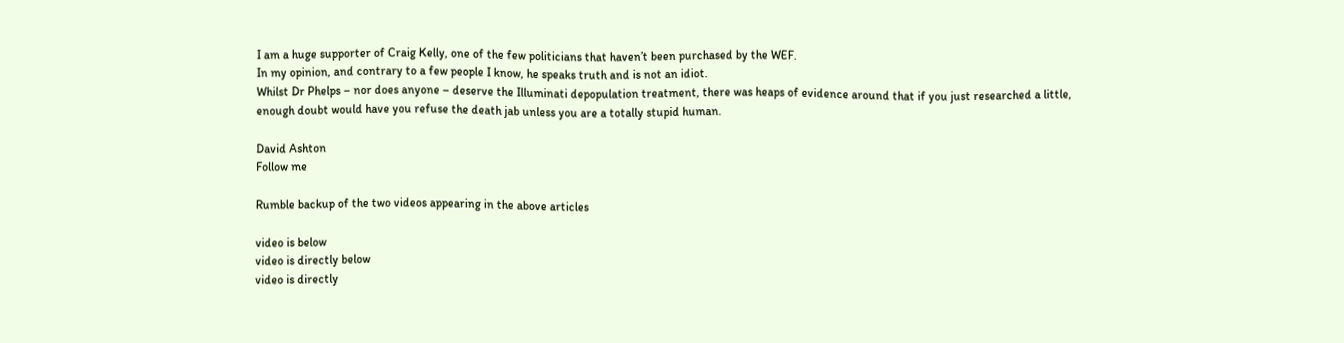I am a huge supporter of Craig Kelly, one of the few politicians that haven’t been purchased by the WEF.
In my opinion, and contrary to a few people I know, he speaks truth and is not an idiot.
Whilst Dr Phelps – nor does anyone – deserve the Illuminati depopulation treatment, there was heaps of evidence around that if you just researched a little, enough doubt would have you refuse the death jab unless you are a totally stupid human.

David Ashton
Follow me

Rumble backup of the two videos appearing in the above articles

video is below
video is directly below
video is directly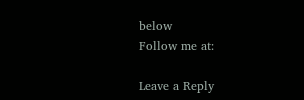below
Follow me at:

Leave a Reply